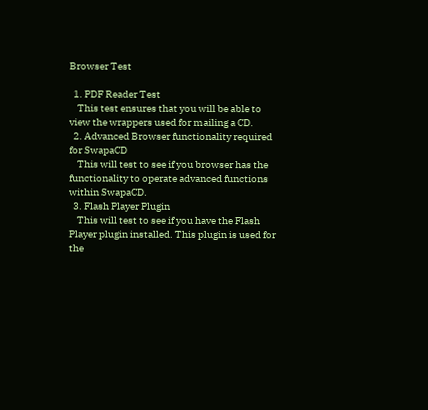Browser Test

  1. PDF Reader Test
    This test ensures that you will be able to view the wrappers used for mailing a CD.
  2. Advanced Browser functionality required for SwapaCD
    This will test to see if you browser has the functionality to operate advanced functions within SwapaCD.
  3. Flash Player Plugin
    This will test to see if you have the Flash Player plugin installed. This plugin is used for the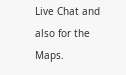Live Chat and also for the Maps.